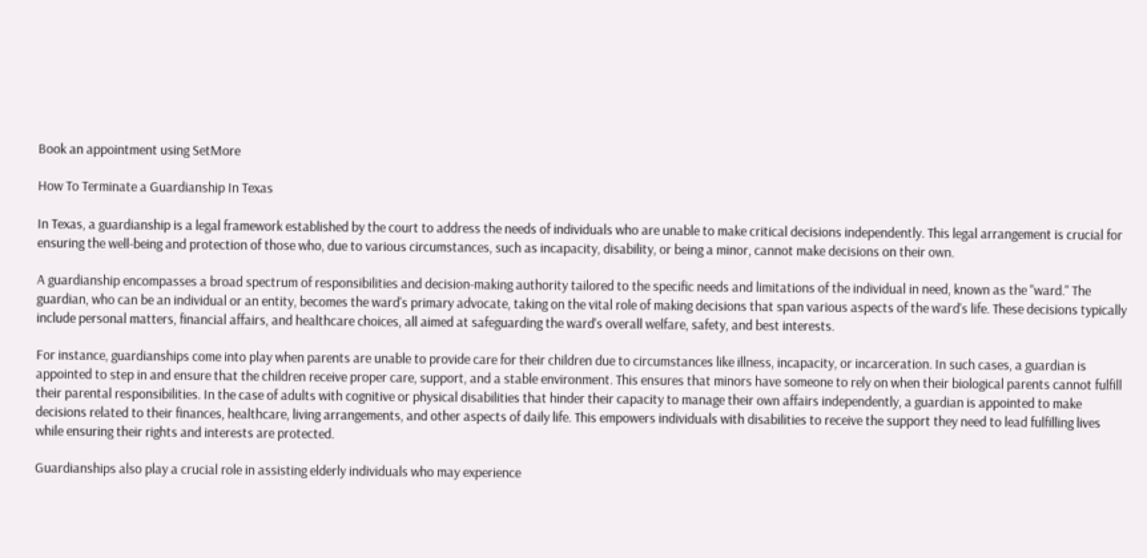Book an appointment using SetMore

How To Terminate a Guardianship In Texas

In Texas, a guardianship is a legal framework established by the court to address the needs of individuals who are unable to make critical decisions independently. This legal arrangement is crucial for ensuring the well-being and protection of those who, due to various circumstances, such as incapacity, disability, or being a minor, cannot make decisions on their own.

A guardianship encompasses a broad spectrum of responsibilities and decision-making authority tailored to the specific needs and limitations of the individual in need, known as the "ward." The guardian, who can be an individual or an entity, becomes the ward's primary advocate, taking on the vital role of making decisions that span various aspects of the ward's life. These decisions typically include personal matters, financial affairs, and healthcare choices, all aimed at safeguarding the ward's overall welfare, safety, and best interests.

For instance, guardianships come into play when parents are unable to provide care for their children due to circumstances like illness, incapacity, or incarceration. In such cases, a guardian is appointed to step in and ensure that the children receive proper care, support, and a stable environment. This ensures that minors have someone to rely on when their biological parents cannot fulfill their parental responsibilities. In the case of adults with cognitive or physical disabilities that hinder their capacity to manage their own affairs independently, a guardian is appointed to make decisions related to their finances, healthcare, living arrangements, and other aspects of daily life. This empowers individuals with disabilities to receive the support they need to lead fulfilling lives while ensuring their rights and interests are protected.

Guardianships also play a crucial role in assisting elderly individuals who may experience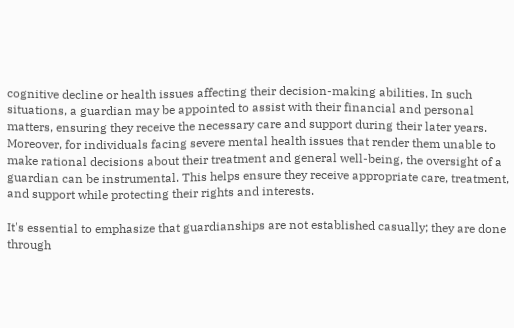cognitive decline or health issues affecting their decision-making abilities. In such situations, a guardian may be appointed to assist with their financial and personal matters, ensuring they receive the necessary care and support during their later years. Moreover, for individuals facing severe mental health issues that render them unable to make rational decisions about their treatment and general well-being, the oversight of a guardian can be instrumental. This helps ensure they receive appropriate care, treatment, and support while protecting their rights and interests.

It's essential to emphasize that guardianships are not established casually; they are done through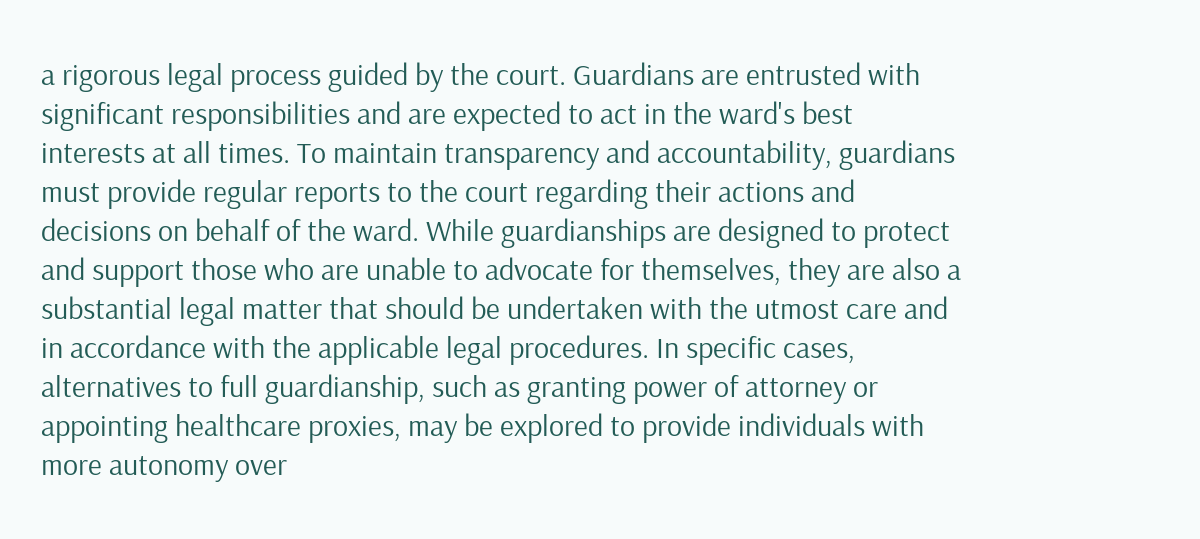a rigorous legal process guided by the court. Guardians are entrusted with significant responsibilities and are expected to act in the ward's best interests at all times. To maintain transparency and accountability, guardians must provide regular reports to the court regarding their actions and decisions on behalf of the ward. While guardianships are designed to protect and support those who are unable to advocate for themselves, they are also a substantial legal matter that should be undertaken with the utmost care and in accordance with the applicable legal procedures. In specific cases, alternatives to full guardianship, such as granting power of attorney or appointing healthcare proxies, may be explored to provide individuals with more autonomy over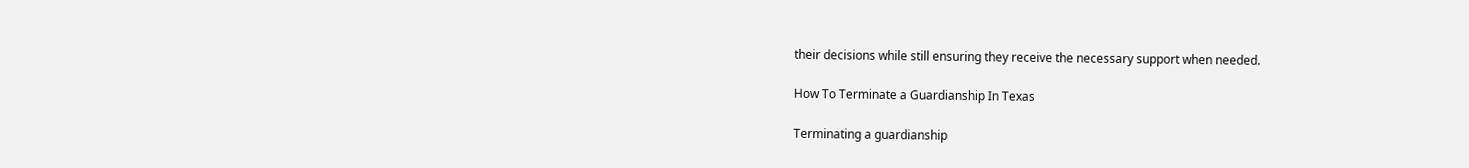their decisions while still ensuring they receive the necessary support when needed.

How To Terminate a Guardianship In Texas

Terminating a guardianship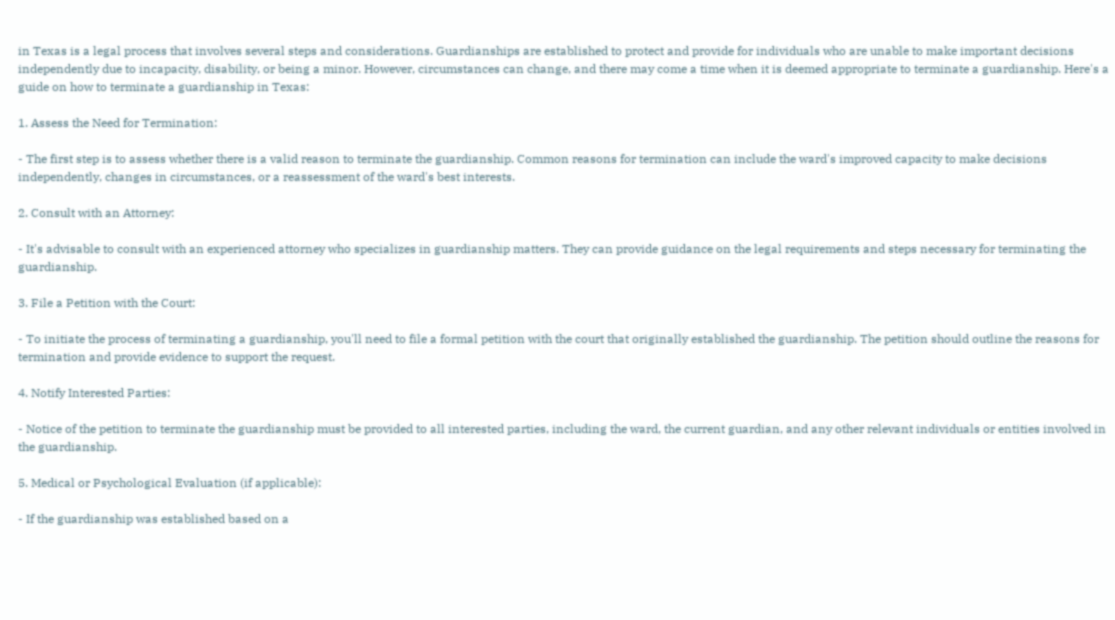in Texas is a legal process that involves several steps and considerations. Guardianships are established to protect and provide for individuals who are unable to make important decisions independently due to incapacity, disability, or being a minor. However, circumstances can change, and there may come a time when it is deemed appropriate to terminate a guardianship. Here's a guide on how to terminate a guardianship in Texas:

1. Assess the Need for Termination:

- The first step is to assess whether there is a valid reason to terminate the guardianship. Common reasons for termination can include the ward's improved capacity to make decisions independently, changes in circumstances, or a reassessment of the ward's best interests.

2. Consult with an Attorney:

- It's advisable to consult with an experienced attorney who specializes in guardianship matters. They can provide guidance on the legal requirements and steps necessary for terminating the guardianship.

3. File a Petition with the Court:

- To initiate the process of terminating a guardianship, you'll need to file a formal petition with the court that originally established the guardianship. The petition should outline the reasons for termination and provide evidence to support the request.

4. Notify Interested Parties:

- Notice of the petition to terminate the guardianship must be provided to all interested parties, including the ward, the current guardian, and any other relevant individuals or entities involved in the guardianship.

5. Medical or Psychological Evaluation (if applicable):

- If the guardianship was established based on a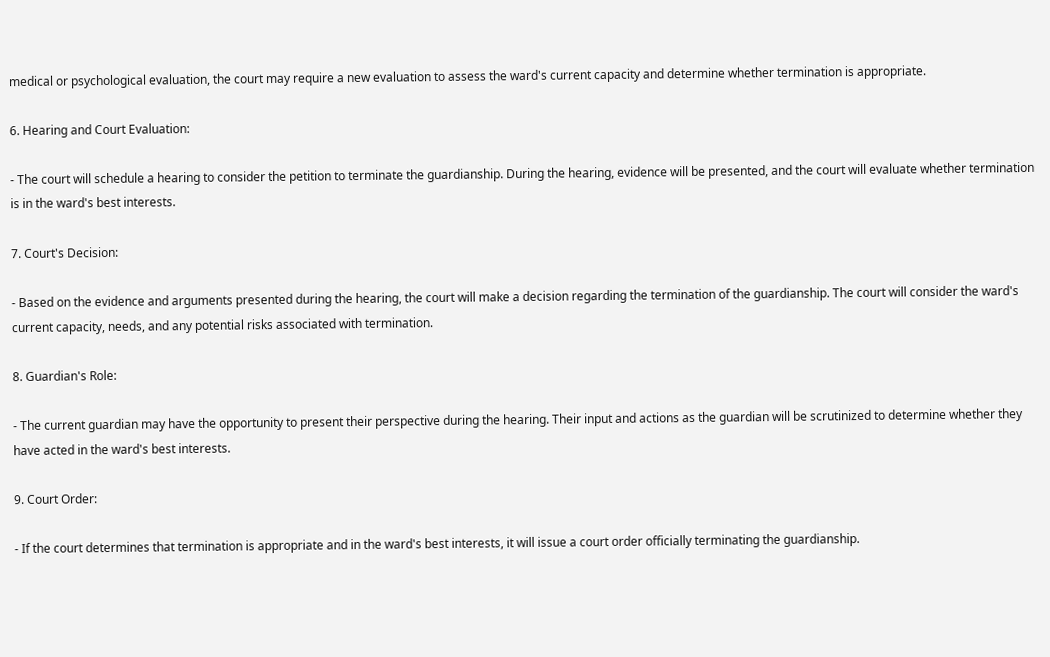medical or psychological evaluation, the court may require a new evaluation to assess the ward's current capacity and determine whether termination is appropriate.

6. Hearing and Court Evaluation:

- The court will schedule a hearing to consider the petition to terminate the guardianship. During the hearing, evidence will be presented, and the court will evaluate whether termination is in the ward's best interests.

7. Court's Decision:

- Based on the evidence and arguments presented during the hearing, the court will make a decision regarding the termination of the guardianship. The court will consider the ward's current capacity, needs, and any potential risks associated with termination.

8. Guardian's Role:

- The current guardian may have the opportunity to present their perspective during the hearing. Their input and actions as the guardian will be scrutinized to determine whether they have acted in the ward's best interests.

9. Court Order:

- If the court determines that termination is appropriate and in the ward's best interests, it will issue a court order officially terminating the guardianship.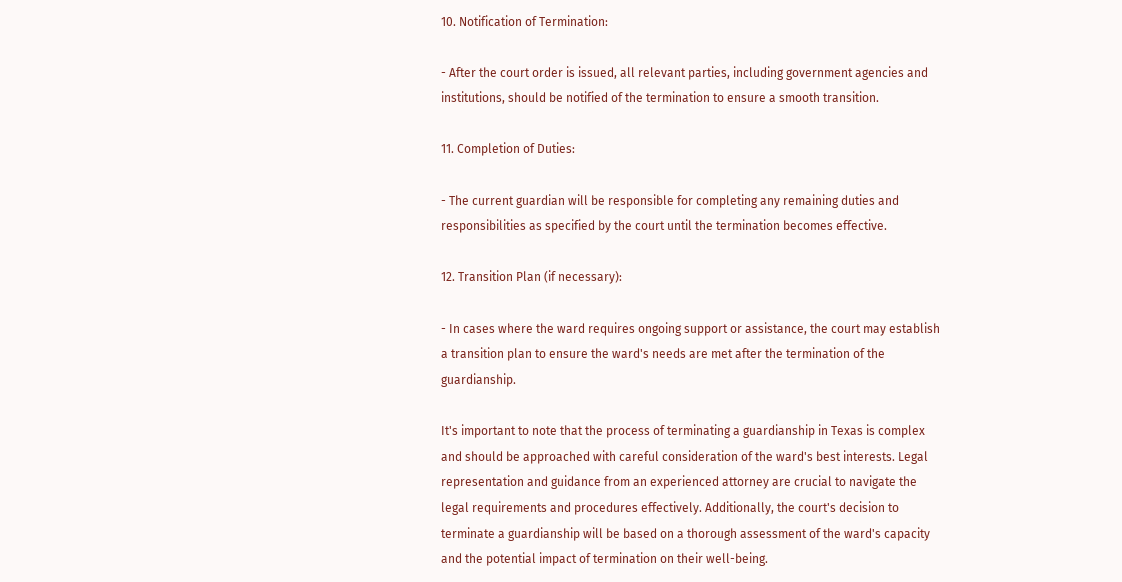10. Notification of Termination:

- After the court order is issued, all relevant parties, including government agencies and institutions, should be notified of the termination to ensure a smooth transition.

11. Completion of Duties:

- The current guardian will be responsible for completing any remaining duties and responsibilities as specified by the court until the termination becomes effective.

12. Transition Plan (if necessary):

- In cases where the ward requires ongoing support or assistance, the court may establish a transition plan to ensure the ward's needs are met after the termination of the guardianship.

It's important to note that the process of terminating a guardianship in Texas is complex and should be approached with careful consideration of the ward's best interests. Legal representation and guidance from an experienced attorney are crucial to navigate the legal requirements and procedures effectively. Additionally, the court's decision to terminate a guardianship will be based on a thorough assessment of the ward's capacity and the potential impact of termination on their well-being.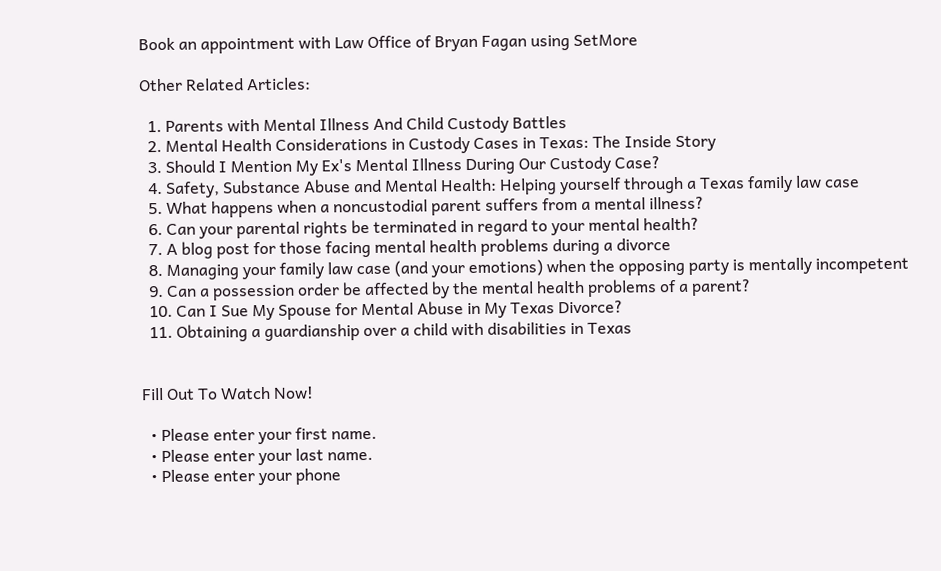Book an appointment with Law Office of Bryan Fagan using SetMore

Other Related Articles:

  1. Parents with Mental Illness And Child Custody Battles
  2. Mental Health Considerations in Custody Cases in Texas: The Inside Story
  3. Should I Mention My Ex's Mental Illness During Our Custody Case?
  4. Safety, Substance Abuse and Mental Health: Helping yourself through a Texas family law case
  5. What happens when a noncustodial parent suffers from a mental illness?
  6. Can your parental rights be terminated in regard to your mental health?
  7. A blog post for those facing mental health problems during a divorce
  8. Managing your family law case (and your emotions) when the opposing party is mentally incompetent
  9. Can a possession order be affected by the mental health problems of a parent?
  10. Can I Sue My Spouse for Mental Abuse in My Texas Divorce?
  11. Obtaining a guardianship over a child with disabilities in Texas


Fill Out To Watch Now!

  • Please enter your first name.
  • Please enter your last name.
  • Please enter your phone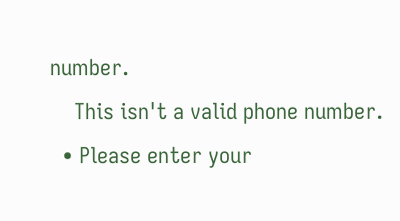number.
    This isn't a valid phone number.
  • Please enter your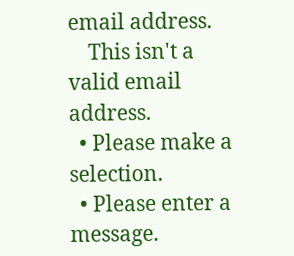email address.
    This isn't a valid email address.
  • Please make a selection.
  • Please enter a message.